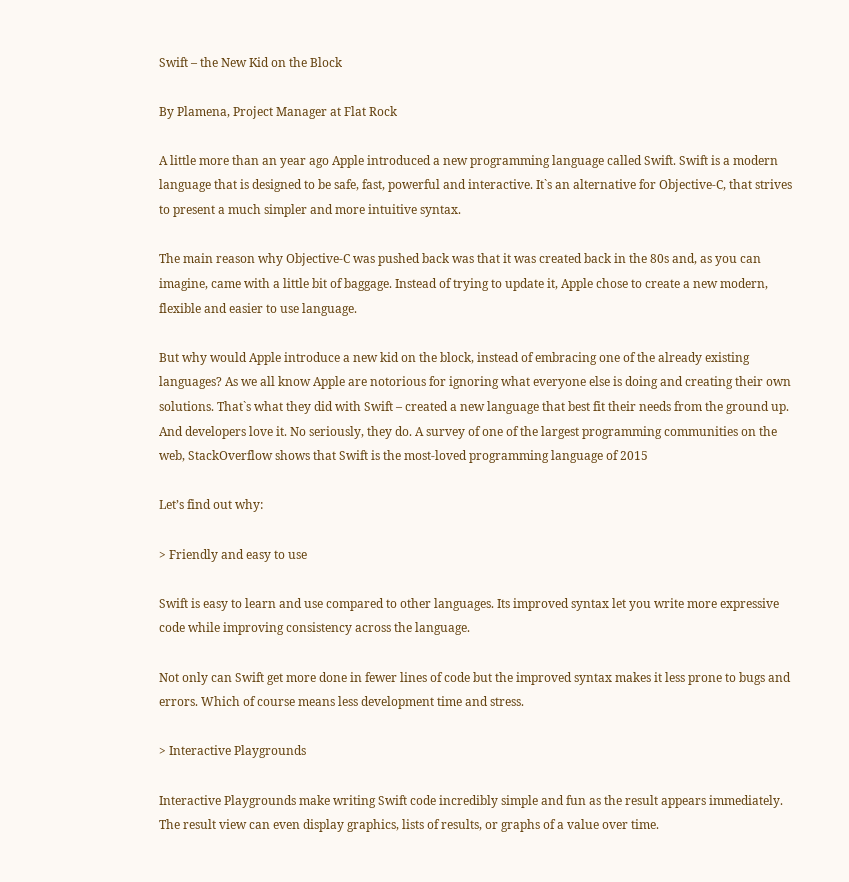Swift – the New Kid on the Block

By Plamena, Project Manager at Flat Rock

A little more than an year ago Apple introduced a new programming language called Swift. Swift is a modern language that is designed to be safe, fast, powerful and interactive. It`s an alternative for Objective-C, that strives to present a much simpler and more intuitive syntax.

The main reason why Objective-C was pushed back was that it was created back in the 80s and, as you can imagine, came with a little bit of baggage. Instead of trying to update it, Apple chose to create a new modern, flexible and easier to use language.

But why would Apple introduce a new kid on the block, instead of embracing one of the already existing languages? As we all know Apple are notorious for ignoring what everyone else is doing and creating their own solutions. That`s what they did with Swift – created a new language that best fit their needs from the ground up. And developers love it. No seriously, they do. A survey of one of the largest programming communities on the web, StackOverflow shows that Swift is the most-loved programming language of 2015

Let’s find out why:

> Friendly and easy to use

Swift is easy to learn and use compared to other languages. Its improved syntax let you write more expressive code while improving consistency across the language.

Not only can Swift get more done in fewer lines of code but the improved syntax makes it less prone to bugs and errors. Which of course means less development time and stress.

> Interactive Playgrounds

Interactive Playgrounds make writing Swift code incredibly simple and fun as the result appears immediately. The result view can even display graphics, lists of results, or graphs of a value over time.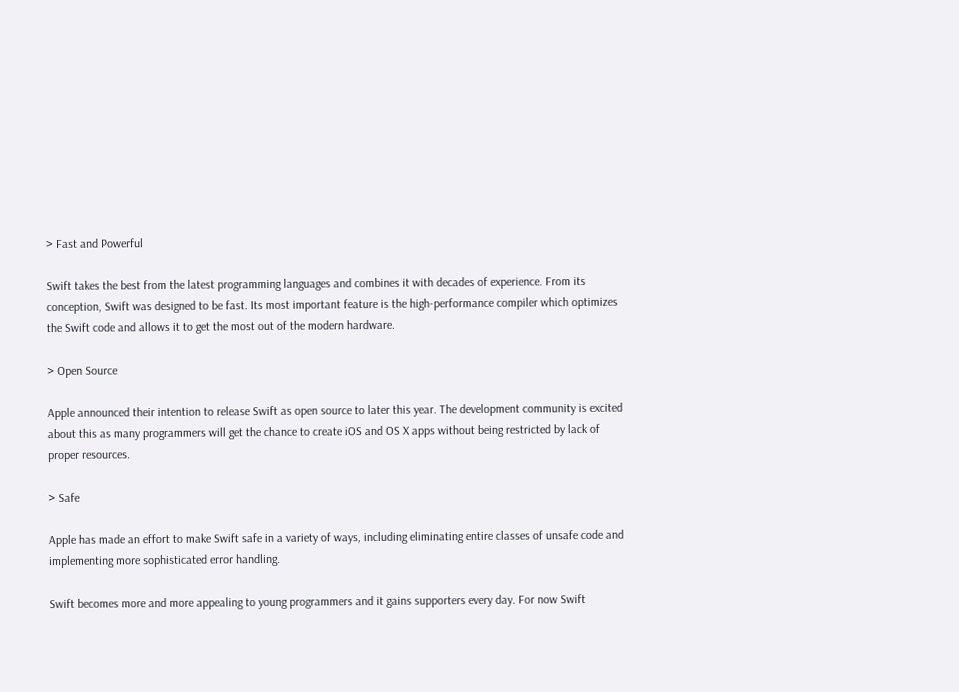> Fast and Powerful

Swift takes the best from the latest programming languages and combines it with decades of experience. From its conception, Swift was designed to be fast. Its most important feature is the high-performance compiler which optimizes the Swift code and allows it to get the most out of the modern hardware.

> Open Source

Apple announced their intention to release Swift as open source to later this year. The development community is excited about this as many programmers will get the chance to create iOS and OS X apps without being restricted by lack of proper resources.

> Safe

Apple has made an effort to make Swift safe in a variety of ways, including eliminating entire classes of unsafe code and implementing more sophisticated error handling.

Swift becomes more and more appealing to young programmers and it gains supporters every day. For now Swift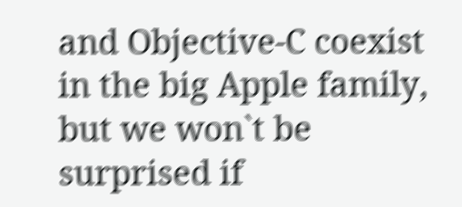and Objective-C coexist in the big Apple family, but we won`t be surprised if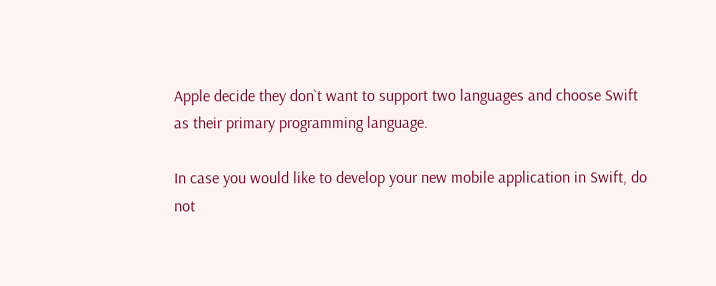Apple decide they don`t want to support two languages and choose Swift as their primary programming language.

In case you would like to develop your new mobile application in Swift, do not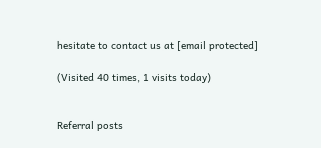hesitate to contact us at [email protected]

(Visited 40 times, 1 visits today)


Referral posts